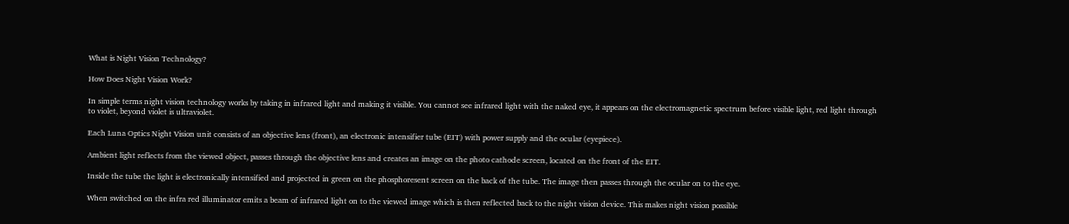What is Night Vision Technology?

How Does Night Vision Work?

In simple terms night vision technology works by taking in infrared light and making it visible. You cannot see infrared light with the naked eye, it appears on the electromagnetic spectrum before visible light, red light through to violet, beyond violet is ultraviolet.

Each Luna Optics Night Vision unit consists of an objective lens (front), an electronic intensifier tube (EIT) with power supply and the ocular (eyepiece).

Ambient light reflects from the viewed object, passes through the objective lens and creates an image on the photo cathode screen, located on the front of the EIT.

Inside the tube the light is electronically intensified and projected in green on the phosphoresent screen on the back of the tube. The image then passes through the ocular on to the eye.

When switched on the infra red illuminator emits a beam of infrared light on to the viewed image which is then reflected back to the night vision device. This makes night vision possible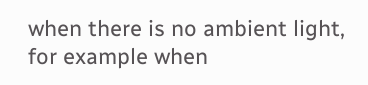when there is no ambient light, for example when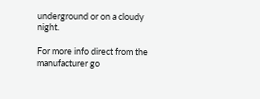underground or on a cloudy night.

For more info direct from the manufacturer go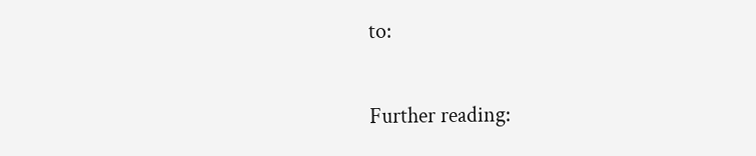to:


Further reading: